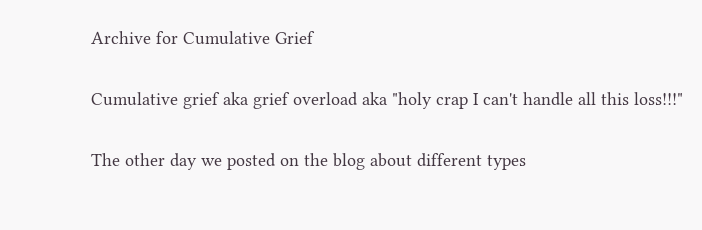Archive for Cumulative Grief

Cumulative grief aka grief overload aka "holy crap I can't handle all this loss!!!"

The other day we posted on the blog about different types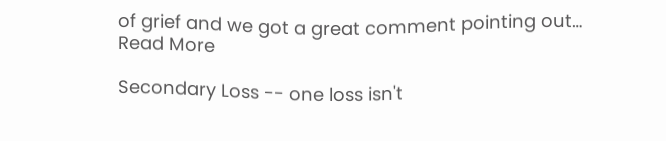of grief and we got a great comment pointing out…
Read More

Secondary Loss -- one loss isn't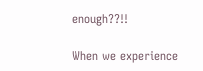enough??!!

When we experience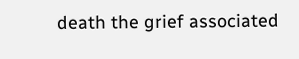death the grief associated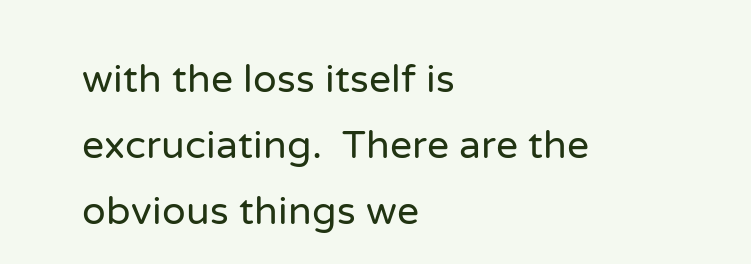with the loss itself is excruciating.  There are the obvious things we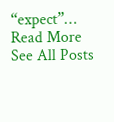“expect”…
Read More
See All Posts